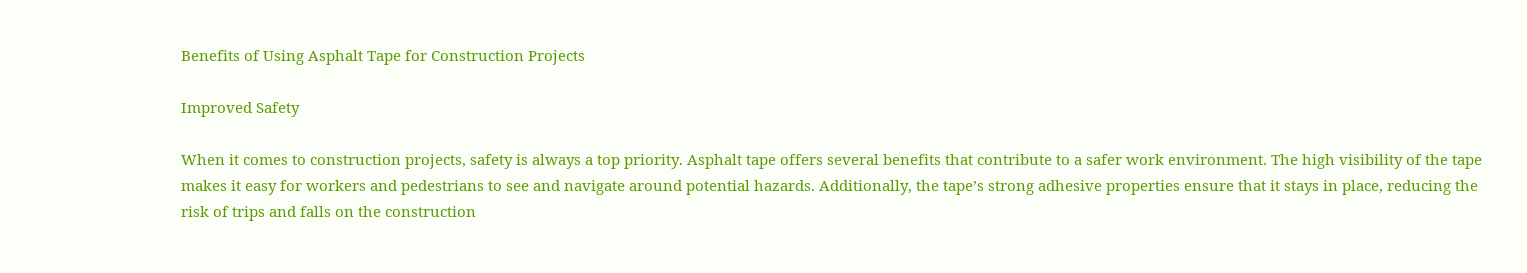Benefits of Using Asphalt Tape for Construction Projects

Improved Safety

When it comes to construction projects, safety is always a top priority. Asphalt tape offers several benefits that contribute to a safer work environment. The high visibility of the tape makes it easy for workers and pedestrians to see and navigate around potential hazards. Additionally, the tape’s strong adhesive properties ensure that it stays in place, reducing the risk of trips and falls on the construction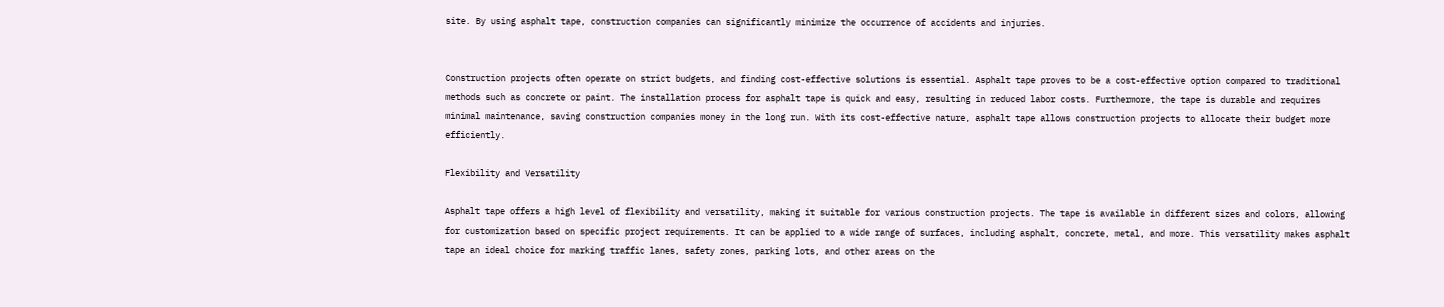site. By using asphalt tape, construction companies can significantly minimize the occurrence of accidents and injuries.


Construction projects often operate on strict budgets, and finding cost-effective solutions is essential. Asphalt tape proves to be a cost-effective option compared to traditional methods such as concrete or paint. The installation process for asphalt tape is quick and easy, resulting in reduced labor costs. Furthermore, the tape is durable and requires minimal maintenance, saving construction companies money in the long run. With its cost-effective nature, asphalt tape allows construction projects to allocate their budget more efficiently.

Flexibility and Versatility

Asphalt tape offers a high level of flexibility and versatility, making it suitable for various construction projects. The tape is available in different sizes and colors, allowing for customization based on specific project requirements. It can be applied to a wide range of surfaces, including asphalt, concrete, metal, and more. This versatility makes asphalt tape an ideal choice for marking traffic lanes, safety zones, parking lots, and other areas on the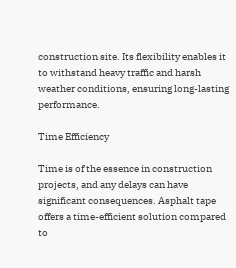construction site. Its flexibility enables it to withstand heavy traffic and harsh weather conditions, ensuring long-lasting performance.

Time Efficiency

Time is of the essence in construction projects, and any delays can have significant consequences. Asphalt tape offers a time-efficient solution compared to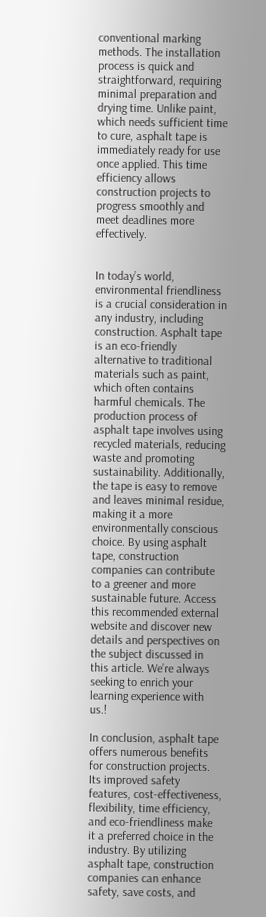conventional marking methods. The installation process is quick and straightforward, requiring minimal preparation and drying time. Unlike paint, which needs sufficient time to cure, asphalt tape is immediately ready for use once applied. This time efficiency allows construction projects to progress smoothly and meet deadlines more effectively.


In today’s world, environmental friendliness is a crucial consideration in any industry, including construction. Asphalt tape is an eco-friendly alternative to traditional materials such as paint, which often contains harmful chemicals. The production process of asphalt tape involves using recycled materials, reducing waste and promoting sustainability. Additionally, the tape is easy to remove and leaves minimal residue, making it a more environmentally conscious choice. By using asphalt tape, construction companies can contribute to a greener and more sustainable future. Access this recommended external website and discover new details and perspectives on the subject discussed in this article. We’re always seeking to enrich your learning experience with us.!

In conclusion, asphalt tape offers numerous benefits for construction projects. Its improved safety features, cost-effectiveness, flexibility, time efficiency, and eco-friendliness make it a preferred choice in the industry. By utilizing asphalt tape, construction companies can enhance safety, save costs, and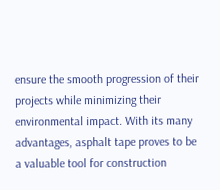ensure the smooth progression of their projects while minimizing their environmental impact. With its many advantages, asphalt tape proves to be a valuable tool for construction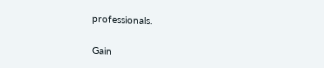professionals.

Gain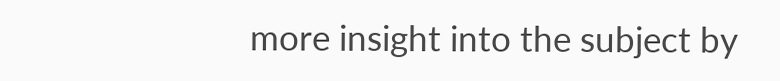more insight into the subject by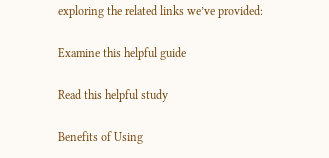exploring the related links we’ve provided:

Examine this helpful guide

Read this helpful study

Benefits of Using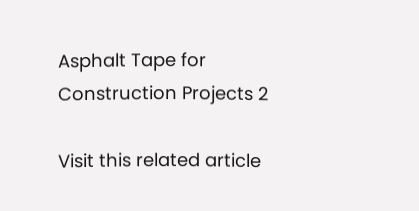Asphalt Tape for Construction Projects 2

Visit this related article